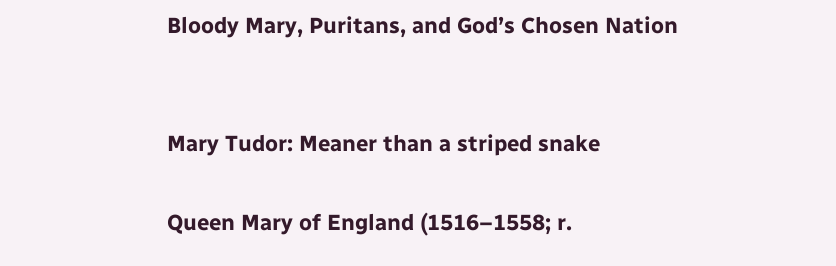Bloody Mary, Puritans, and God’s Chosen Nation


Mary Tudor: Meaner than a striped snake

Queen Mary of England (1516–1558; r.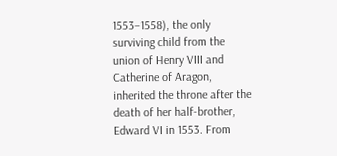1553–1558), the only surviving child from the union of Henry VIII and Catherine of Aragon, inherited the throne after the death of her half-brother, Edward VI in 1553. From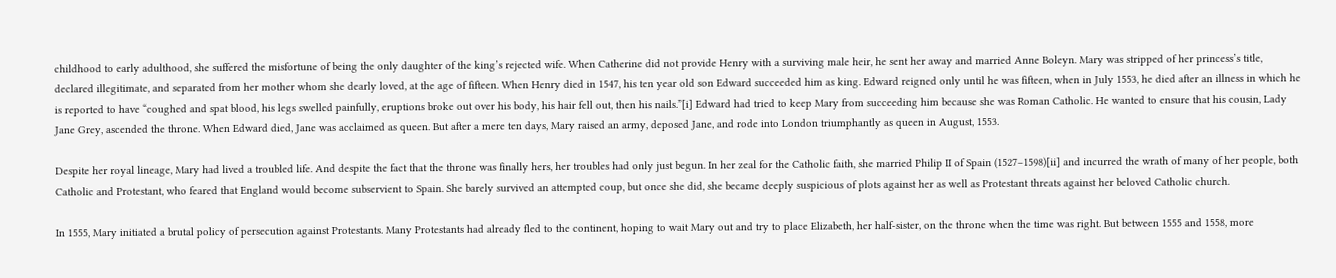childhood to early adulthood, she suffered the misfortune of being the only daughter of the king’s rejected wife. When Catherine did not provide Henry with a surviving male heir, he sent her away and married Anne Boleyn. Mary was stripped of her princess’s title, declared illegitimate, and separated from her mother whom she dearly loved, at the age of fifteen. When Henry died in 1547, his ten year old son Edward succeeded him as king. Edward reigned only until he was fifteen, when in July 1553, he died after an illness in which he is reported to have “coughed and spat blood, his legs swelled painfully, eruptions broke out over his body, his hair fell out, then his nails.”[i] Edward had tried to keep Mary from succeeding him because she was Roman Catholic. He wanted to ensure that his cousin, Lady Jane Grey, ascended the throne. When Edward died, Jane was acclaimed as queen. But after a mere ten days, Mary raised an army, deposed Jane, and rode into London triumphantly as queen in August, 1553.

Despite her royal lineage, Mary had lived a troubled life. And despite the fact that the throne was finally hers, her troubles had only just begun. In her zeal for the Catholic faith, she married Philip II of Spain (1527–1598)[ii] and incurred the wrath of many of her people, both Catholic and Protestant, who feared that England would become subservient to Spain. She barely survived an attempted coup, but once she did, she became deeply suspicious of plots against her as well as Protestant threats against her beloved Catholic church.

In 1555, Mary initiated a brutal policy of persecution against Protestants. Many Protestants had already fled to the continent, hoping to wait Mary out and try to place Elizabeth, her half-sister, on the throne when the time was right. But between 1555 and 1558, more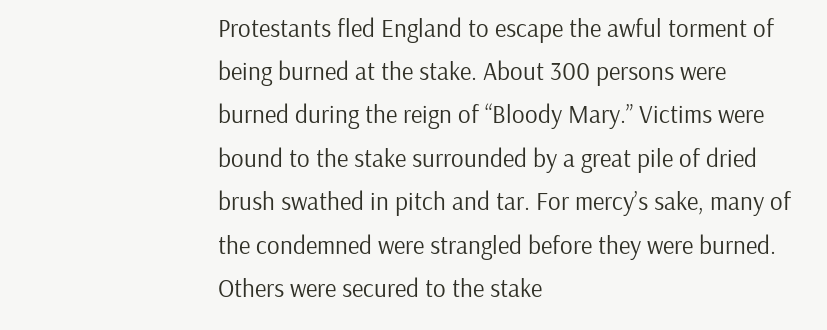Protestants fled England to escape the awful torment of being burned at the stake. About 300 persons were burned during the reign of “Bloody Mary.” Victims were bound to the stake surrounded by a great pile of dried brush swathed in pitch and tar. For mercy’s sake, many of the condemned were strangled before they were burned. Others were secured to the stake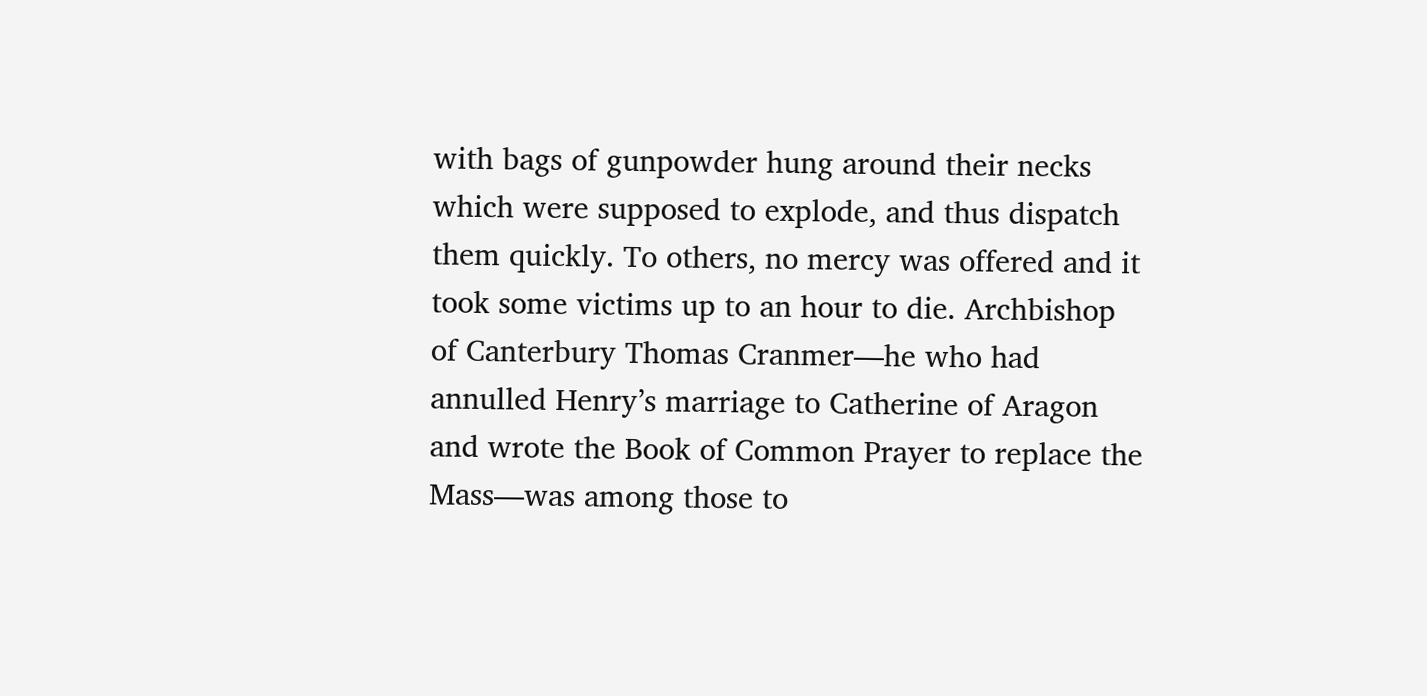with bags of gunpowder hung around their necks which were supposed to explode, and thus dispatch them quickly. To others, no mercy was offered and it took some victims up to an hour to die. Archbishop of Canterbury Thomas Cranmer—he who had annulled Henry’s marriage to Catherine of Aragon and wrote the Book of Common Prayer to replace the Mass—was among those to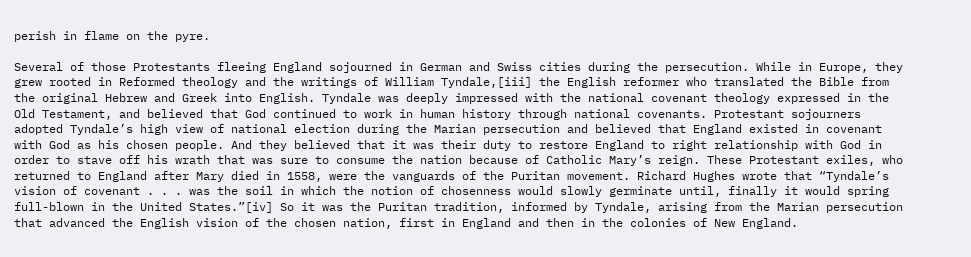perish in flame on the pyre.

Several of those Protestants fleeing England sojourned in German and Swiss cities during the persecution. While in Europe, they grew rooted in Reformed theology and the writings of William Tyndale,[iii] the English reformer who translated the Bible from the original Hebrew and Greek into English. Tyndale was deeply impressed with the national covenant theology expressed in the Old Testament, and believed that God continued to work in human history through national covenants. Protestant sojourners adopted Tyndale’s high view of national election during the Marian persecution and believed that England existed in covenant with God as his chosen people. And they believed that it was their duty to restore England to right relationship with God in order to stave off his wrath that was sure to consume the nation because of Catholic Mary’s reign. These Protestant exiles, who returned to England after Mary died in 1558, were the vanguards of the Puritan movement. Richard Hughes wrote that “Tyndale’s vision of covenant . . . was the soil in which the notion of chosenness would slowly germinate until, finally it would spring full-blown in the United States.”[iv] So it was the Puritan tradition, informed by Tyndale, arising from the Marian persecution that advanced the English vision of the chosen nation, first in England and then in the colonies of New England.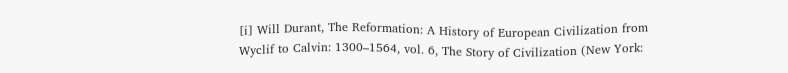[i] Will Durant, The Reformation: A History of European Civilization from Wyclif to Calvin: 1300–1564, vol. 6, The Story of Civilization (New York: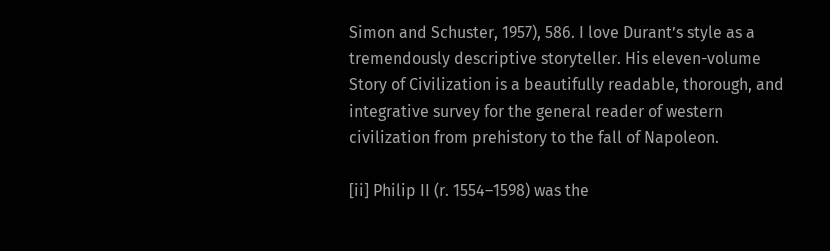Simon and Schuster, 1957), 586. I love Durant’s style as a tremendously descriptive storyteller. His eleven-volume Story of Civilization is a beautifully readable, thorough, and integrative survey for the general reader of western civilization from prehistory to the fall of Napoleon.

[ii] Philip II (r. 1554–1598) was the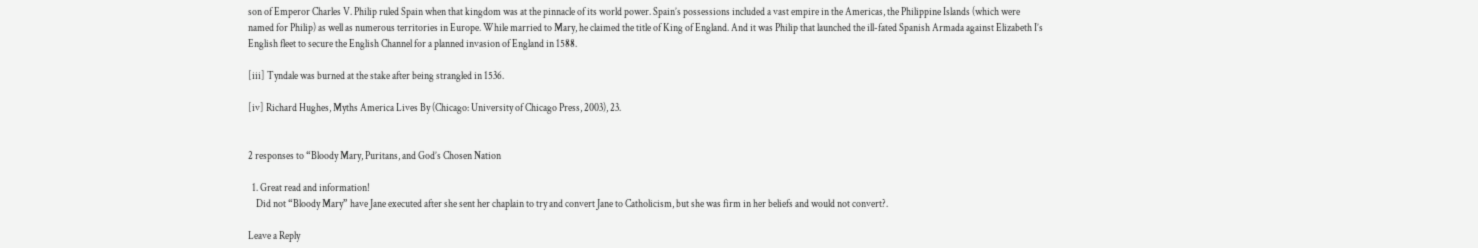son of Emperor Charles V. Philip ruled Spain when that kingdom was at the pinnacle of its world power. Spain’s possessions included a vast empire in the Americas, the Philippine Islands (which were named for Philip) as well as numerous territories in Europe. While married to Mary, he claimed the title of King of England. And it was Philip that launched the ill-fated Spanish Armada against Elizabeth I’s English fleet to secure the English Channel for a planned invasion of England in 1588.

[iii] Tyndale was burned at the stake after being strangled in 1536.

[iv] Richard Hughes, Myths America Lives By (Chicago: University of Chicago Press, 2003), 23.


2 responses to “Bloody Mary, Puritans, and God’s Chosen Nation

  1. Great read and information!
    Did not “Bloody Mary” have Jane executed after she sent her chaplain to try and convert Jane to Catholicism, but she was firm in her beliefs and would not convert?.

Leave a Reply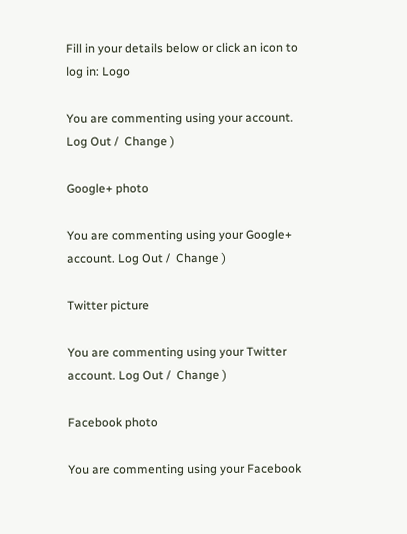Fill in your details below or click an icon to log in: Logo

You are commenting using your account. Log Out /  Change )

Google+ photo

You are commenting using your Google+ account. Log Out /  Change )

Twitter picture

You are commenting using your Twitter account. Log Out /  Change )

Facebook photo

You are commenting using your Facebook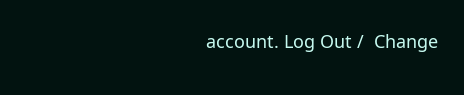account. Log Out /  Change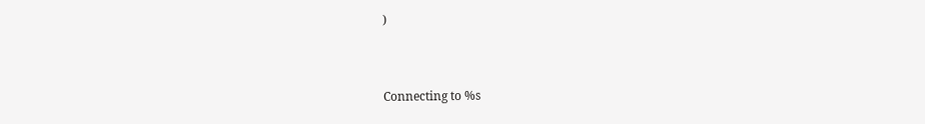)


Connecting to %s